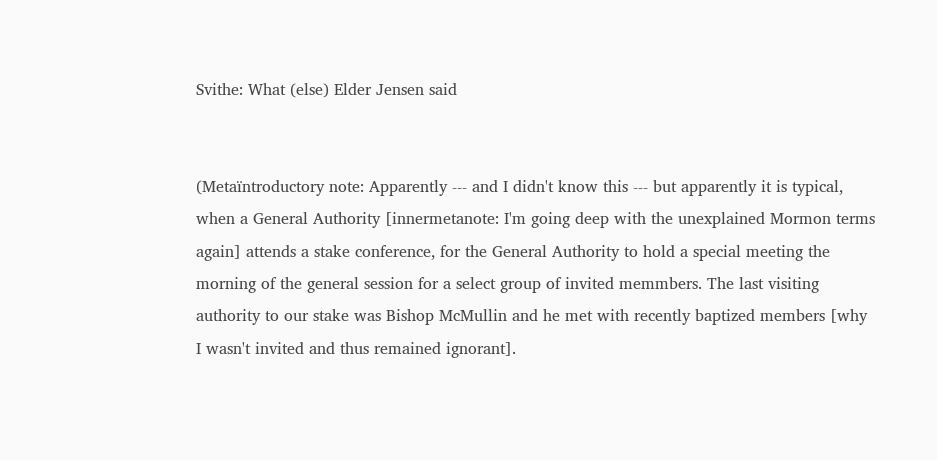Svithe: What (else) Elder Jensen said


(Metaïntroductory note: Apparently --- and I didn't know this --- but apparently it is typical, when a General Authority [innermetanote: I'm going deep with the unexplained Mormon terms again] attends a stake conference, for the General Authority to hold a special meeting the morning of the general session for a select group of invited memmbers. The last visiting authority to our stake was Bishop McMullin and he met with recently baptized members [why I wasn't invited and thus remained ignorant].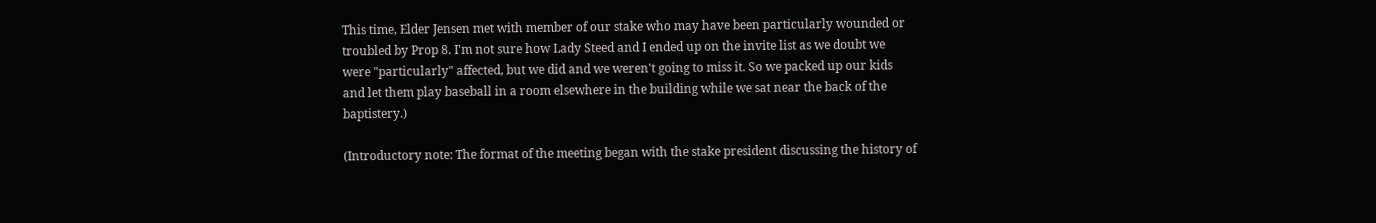This time, Elder Jensen met with member of our stake who may have been particularly wounded or troubled by Prop 8. I'm not sure how Lady Steed and I ended up on the invite list as we doubt we were "particularly" affected, but we did and we weren't going to miss it. So we packed up our kids and let them play baseball in a room elsewhere in the building while we sat near the back of the baptistery.)

(Introductory note: The format of the meeting began with the stake president discussing the history of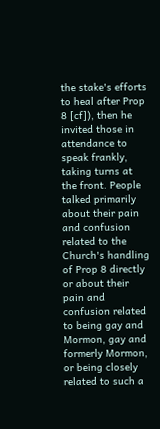the stake's efforts to heal after Prop 8 [cf]), then he invited those in attendance to speak frankly, taking turns at the front. People talked primarily about their pain and confusion related to the Church's handling of Prop 8 directly or about their pain and confusion related to being gay and Mormon, gay and formerly Mormon, or being closely related to such a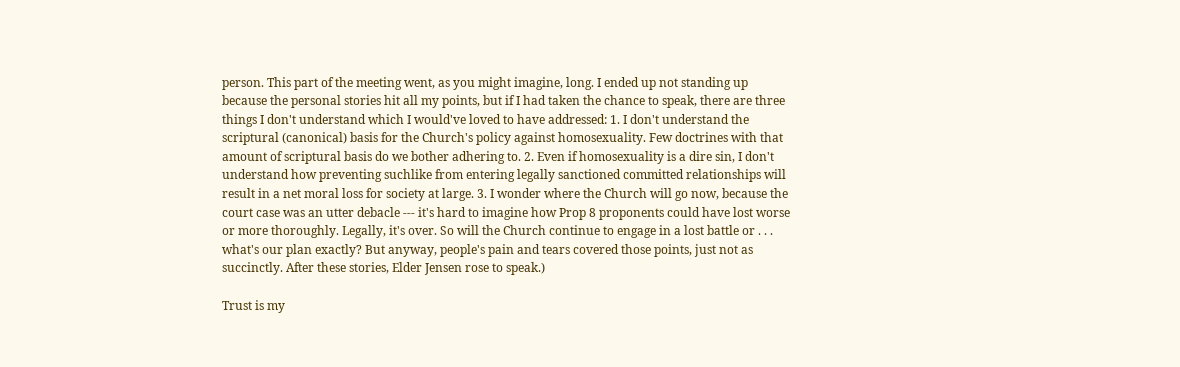person. This part of the meeting went, as you might imagine, long. I ended up not standing up because the personal stories hit all my points, but if I had taken the chance to speak, there are three things I don't understand which I would've loved to have addressed: 1. I don't understand the scriptural (canonical) basis for the Church's policy against homosexuality. Few doctrines with that amount of scriptural basis do we bother adhering to. 2. Even if homosexuality is a dire sin, I don't understand how preventing suchlike from entering legally sanctioned committed relationships will result in a net moral loss for society at large. 3. I wonder where the Church will go now, because the court case was an utter debacle --- it's hard to imagine how Prop 8 proponents could have lost worse or more thoroughly. Legally, it's over. So will the Church continue to engage in a lost battle or . . . what's our plan exactly? But anyway, people's pain and tears covered those points, just not as succinctly. After these stories, Elder Jensen rose to speak.)

Trust is my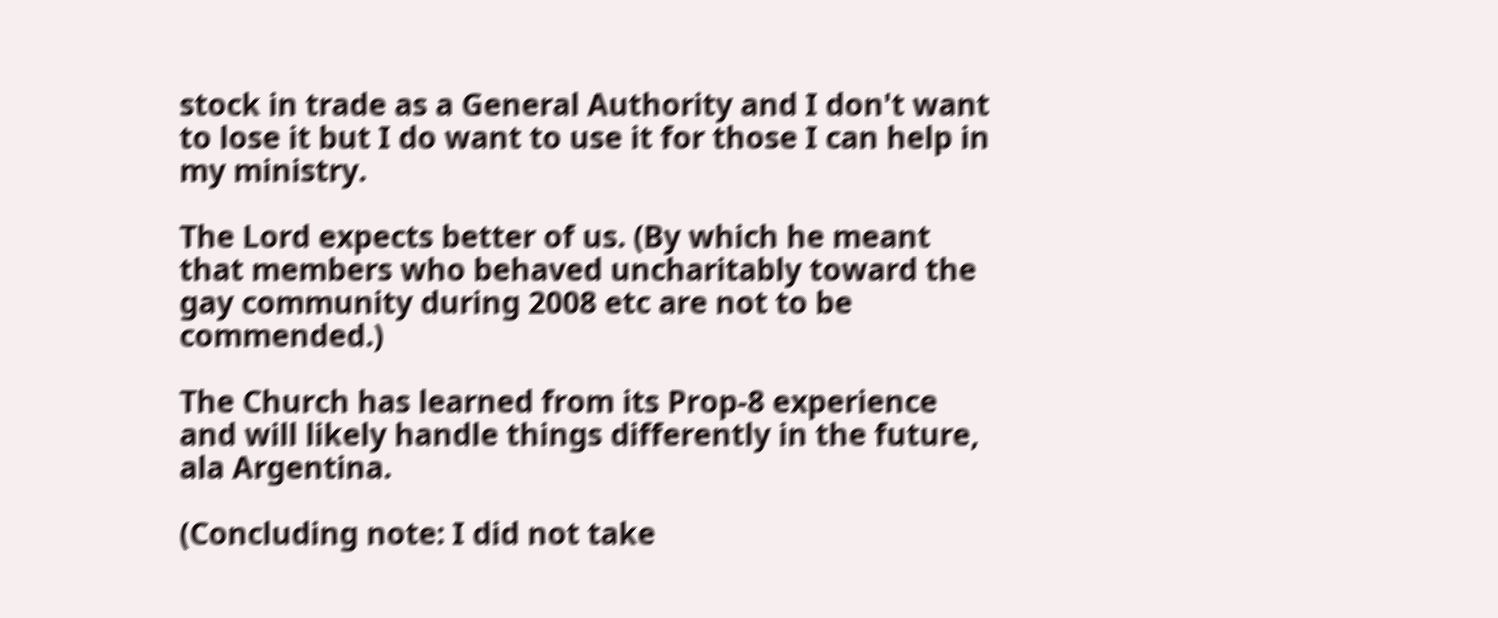stock in trade as a General Authority and I don't want to lose it but I do want to use it for those I can help in my ministry.

The Lord expects better of us. (By which he meant that members who behaved uncharitably toward the gay community during 2008 etc are not to be commended.)

The Church has learned from its Prop-8 experience and will likely handle things differently in the future, ala Argentina.

(Concluding note: I did not take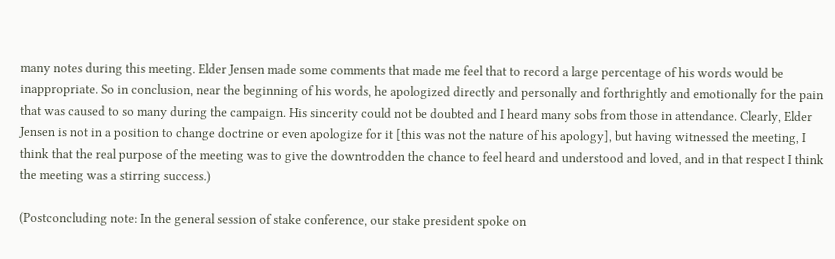many notes during this meeting. Elder Jensen made some comments that made me feel that to record a large percentage of his words would be inappropriate. So in conclusion, near the beginning of his words, he apologized directly and personally and forthrightly and emotionally for the pain that was caused to so many during the campaign. His sincerity could not be doubted and I heard many sobs from those in attendance. Clearly, Elder Jensen is not in a position to change doctrine or even apologize for it [this was not the nature of his apology], but having witnessed the meeting, I think that the real purpose of the meeting was to give the downtrodden the chance to feel heard and understood and loved, and in that respect I think the meeting was a stirring success.)

(Postconcluding note: In the general session of stake conference, our stake president spoke on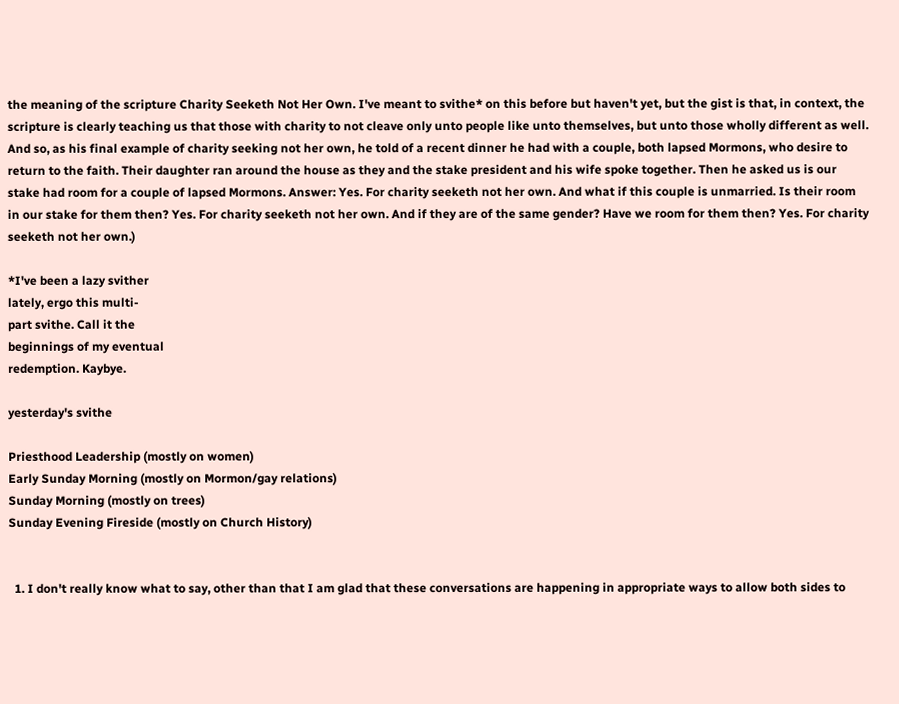the meaning of the scripture Charity Seeketh Not Her Own. I've meant to svithe* on this before but haven't yet, but the gist is that, in context, the scripture is clearly teaching us that those with charity to not cleave only unto people like unto themselves, but unto those wholly different as well. And so, as his final example of charity seeking not her own, he told of a recent dinner he had with a couple, both lapsed Mormons, who desire to return to the faith. Their daughter ran around the house as they and the stake president and his wife spoke together. Then he asked us is our stake had room for a couple of lapsed Mormons. Answer: Yes. For charity seeketh not her own. And what if this couple is unmarried. Is their room in our stake for them then? Yes. For charity seeketh not her own. And if they are of the same gender? Have we room for them then? Yes. For charity seeketh not her own.)

*I've been a lazy svither
lately, ergo this multi-
part svithe. Call it the
beginnings of my eventual
redemption. Kaybye.

yesterday's svithe

Priesthood Leadership (mostly on women)
Early Sunday Morning (mostly on Mormon/gay relations)
Sunday Morning (mostly on trees)
Sunday Evening Fireside (mostly on Church History)


  1. I don't really know what to say, other than that I am glad that these conversations are happening in appropriate ways to allow both sides to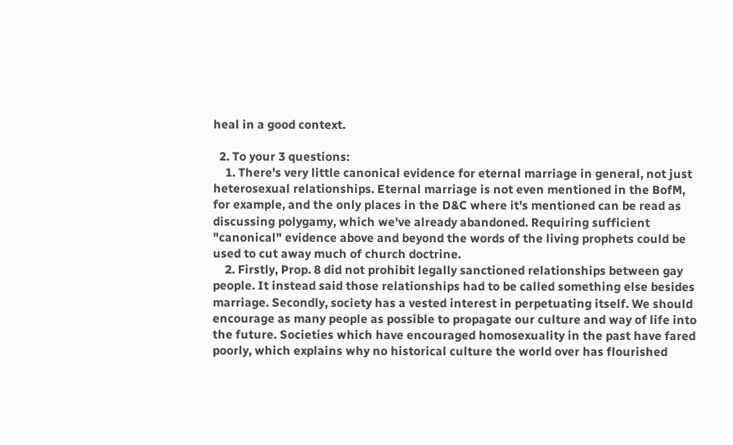heal in a good context.

  2. To your 3 questions:
    1. There's very little canonical evidence for eternal marriage in general, not just heterosexual relationships. Eternal marriage is not even mentioned in the BofM, for example, and the only places in the D&C where it's mentioned can be read as discussing polygamy, which we've already abandoned. Requiring sufficient "canonical" evidence above and beyond the words of the living prophets could be used to cut away much of church doctrine.
    2. Firstly, Prop. 8 did not prohibit legally sanctioned relationships between gay people. It instead said those relationships had to be called something else besides marriage. Secondly, society has a vested interest in perpetuating itself. We should encourage as many people as possible to propagate our culture and way of life into the future. Societies which have encouraged homosexuality in the past have fared poorly, which explains why no historical culture the world over has flourished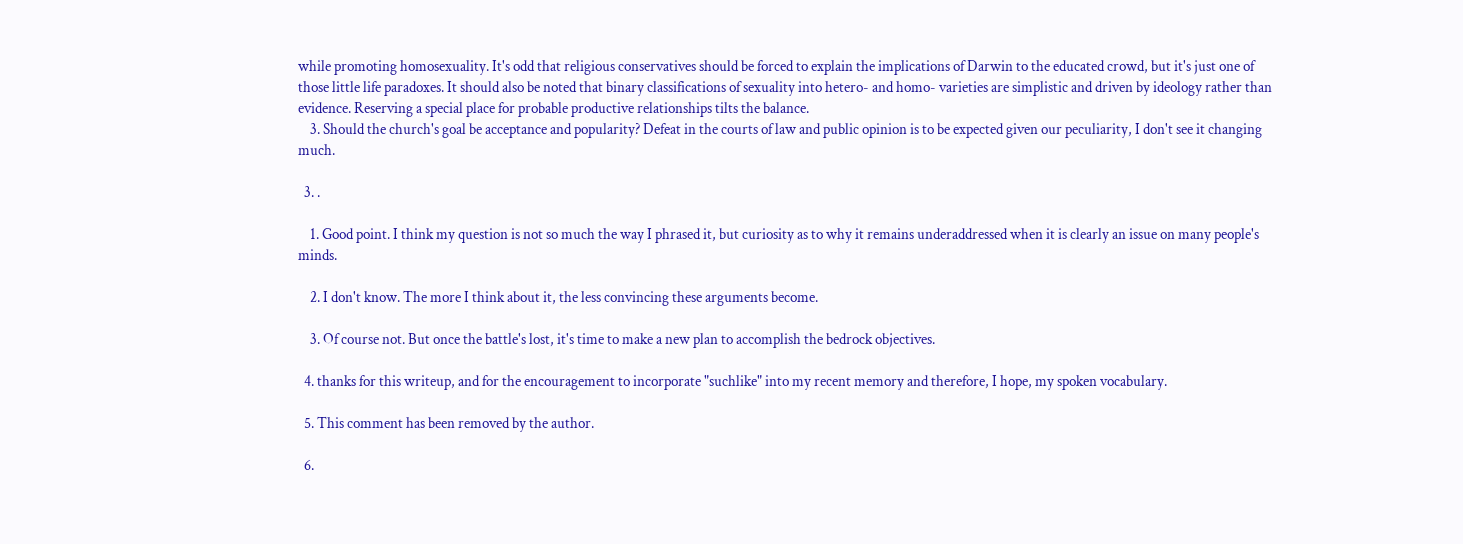while promoting homosexuality. It's odd that religious conservatives should be forced to explain the implications of Darwin to the educated crowd, but it's just one of those little life paradoxes. It should also be noted that binary classifications of sexuality into hetero- and homo- varieties are simplistic and driven by ideology rather than evidence. Reserving a special place for probable productive relationships tilts the balance.
    3. Should the church's goal be acceptance and popularity? Defeat in the courts of law and public opinion is to be expected given our peculiarity, I don't see it changing much.

  3. .

    1. Good point. I think my question is not so much the way I phrased it, but curiosity as to why it remains underaddressed when it is clearly an issue on many people's minds.

    2. I don't know. The more I think about it, the less convincing these arguments become.

    3. Of course not. But once the battle's lost, it's time to make a new plan to accomplish the bedrock objectives.

  4. thanks for this writeup, and for the encouragement to incorporate "suchlike" into my recent memory and therefore, I hope, my spoken vocabulary.

  5. This comment has been removed by the author.

  6.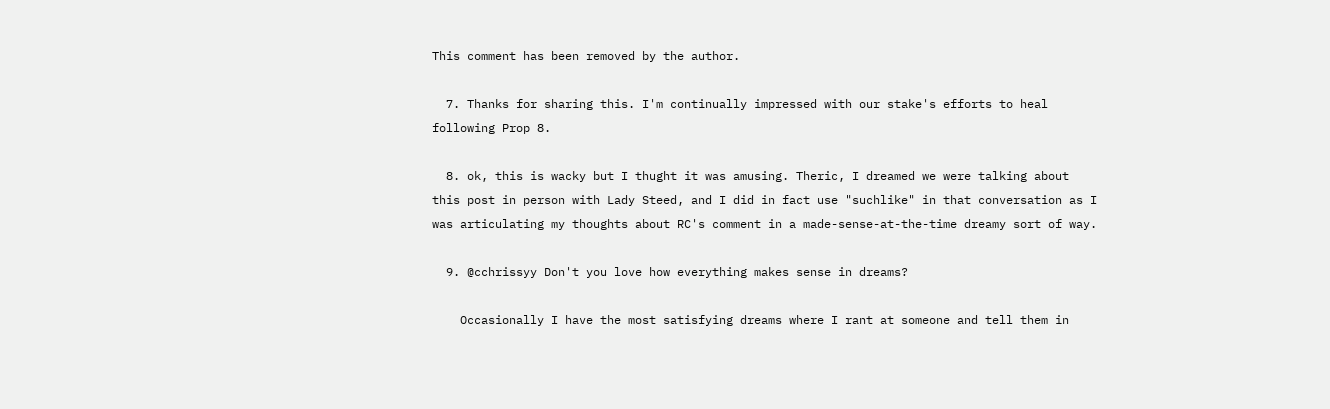This comment has been removed by the author.

  7. Thanks for sharing this. I'm continually impressed with our stake's efforts to heal following Prop 8.

  8. ok, this is wacky but I thught it was amusing. Theric, I dreamed we were talking about this post in person with Lady Steed, and I did in fact use "suchlike" in that conversation as I was articulating my thoughts about RC's comment in a made-sense-at-the-time dreamy sort of way.

  9. @cchrissyy Don't you love how everything makes sense in dreams?

    Occasionally I have the most satisfying dreams where I rant at someone and tell them in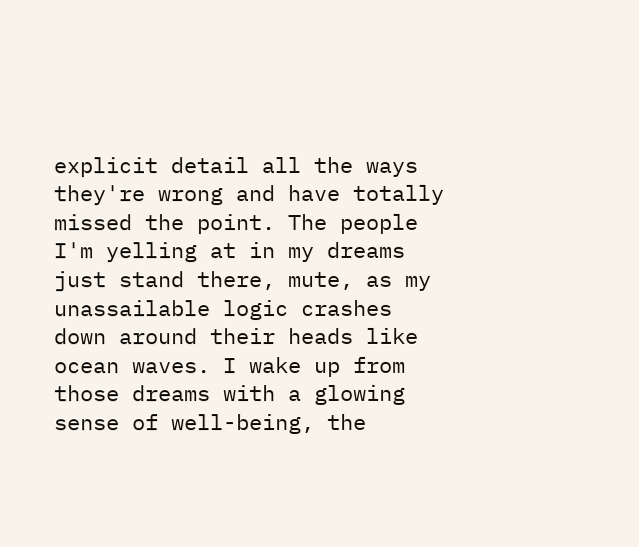explicit detail all the ways they're wrong and have totally missed the point. The people I'm yelling at in my dreams just stand there, mute, as my unassailable logic crashes down around their heads like ocean waves. I wake up from those dreams with a glowing sense of well-being, the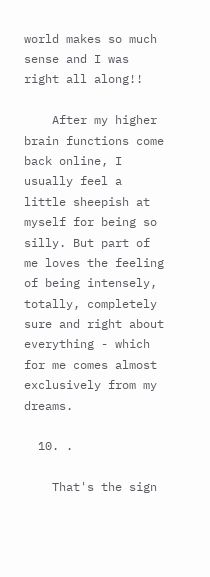world makes so much sense and I was right all along!!

    After my higher brain functions come back online, I usually feel a little sheepish at myself for being so silly. But part of me loves the feeling of being intensely, totally, completely sure and right about everything - which for me comes almost exclusively from my dreams.

  10. .

    That's the sign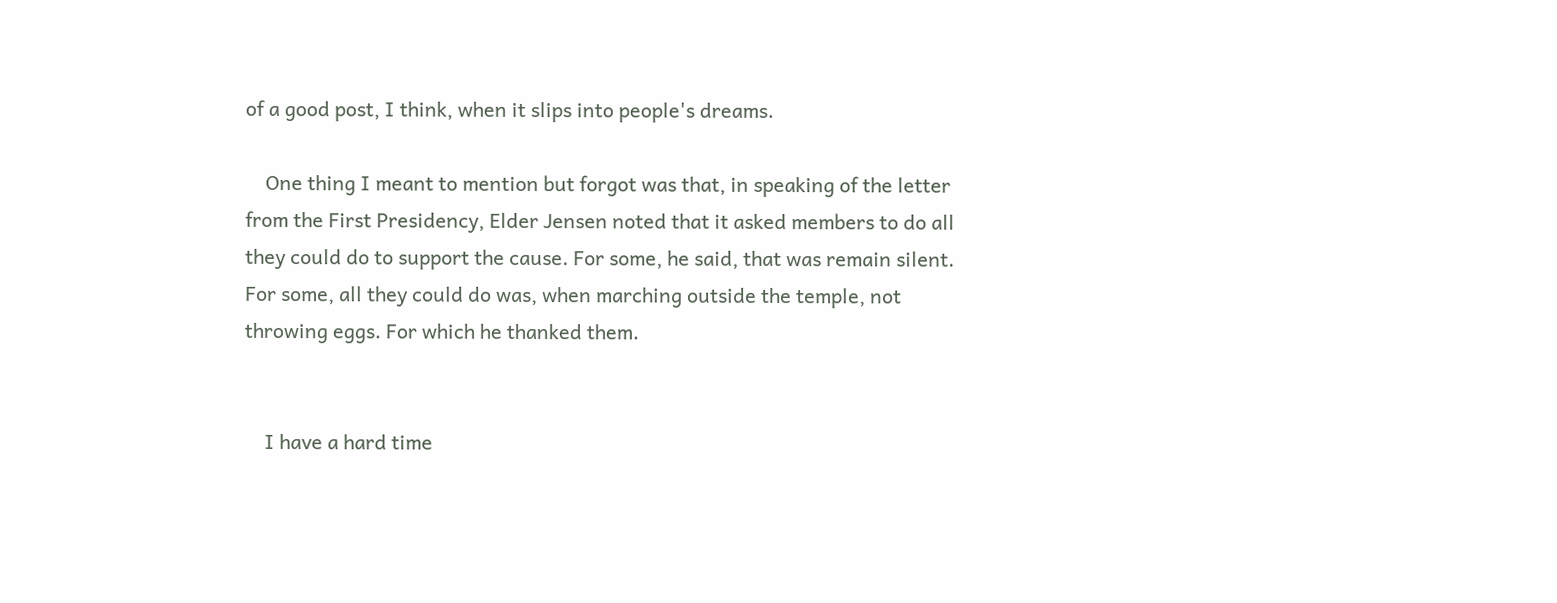of a good post, I think, when it slips into people's dreams.

    One thing I meant to mention but forgot was that, in speaking of the letter from the First Presidency, Elder Jensen noted that it asked members to do all they could do to support the cause. For some, he said, that was remain silent. For some, all they could do was, when marching outside the temple, not throwing eggs. For which he thanked them.


    I have a hard time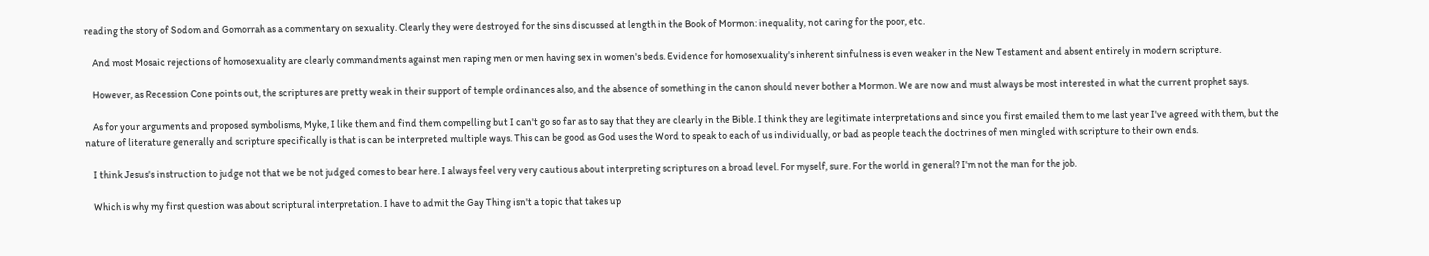reading the story of Sodom and Gomorrah as a commentary on sexuality. Clearly they were destroyed for the sins discussed at length in the Book of Mormon: inequality, not caring for the poor, etc.

    And most Mosaic rejections of homosexuality are clearly commandments against men raping men or men having sex in women's beds. Evidence for homosexuality's inherent sinfulness is even weaker in the New Testament and absent entirely in modern scripture.

    However, as Recession Cone points out, the scriptures are pretty weak in their support of temple ordinances also, and the absence of something in the canon should never bother a Mormon. We are now and must always be most interested in what the current prophet says.

    As for your arguments and proposed symbolisms, Myke, I like them and find them compelling but I can't go so far as to say that they are clearly in the Bible. I think they are legitimate interpretations and since you first emailed them to me last year I've agreed with them, but the nature of literature generally and scripture specifically is that is can be interpreted multiple ways. This can be good as God uses the Word to speak to each of us individually, or bad as people teach the doctrines of men mingled with scripture to their own ends.

    I think Jesus's instruction to judge not that we be not judged comes to bear here. I always feel very very cautious about interpreting scriptures on a broad level. For myself, sure. For the world in general? I'm not the man for the job.

    Which is why my first question was about scriptural interpretation. I have to admit the Gay Thing isn't a topic that takes up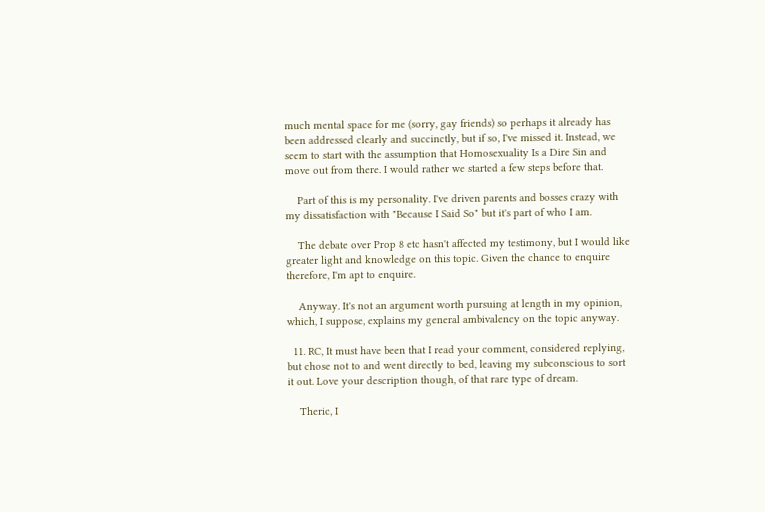much mental space for me (sorry, gay friends) so perhaps it already has been addressed clearly and succinctly, but if so, I've missed it. Instead, we seem to start with the assumption that Homosexuality Is a Dire Sin and move out from there. I would rather we started a few steps before that.

    Part of this is my personality. I've driven parents and bosses crazy with my dissatisfaction with "Because I Said So" but it's part of who I am.

    The debate over Prop 8 etc hasn't affected my testimony, but I would like greater light and knowledge on this topic. Given the chance to enquire therefore, I'm apt to enquire.

    Anyway. It's not an argument worth pursuing at length in my opinion, which, I suppose, explains my general ambivalency on the topic anyway.

  11. RC, It must have been that I read your comment, considered replying, but chose not to and went directly to bed, leaving my subconscious to sort it out. Love your description though, of that rare type of dream.

    Theric, I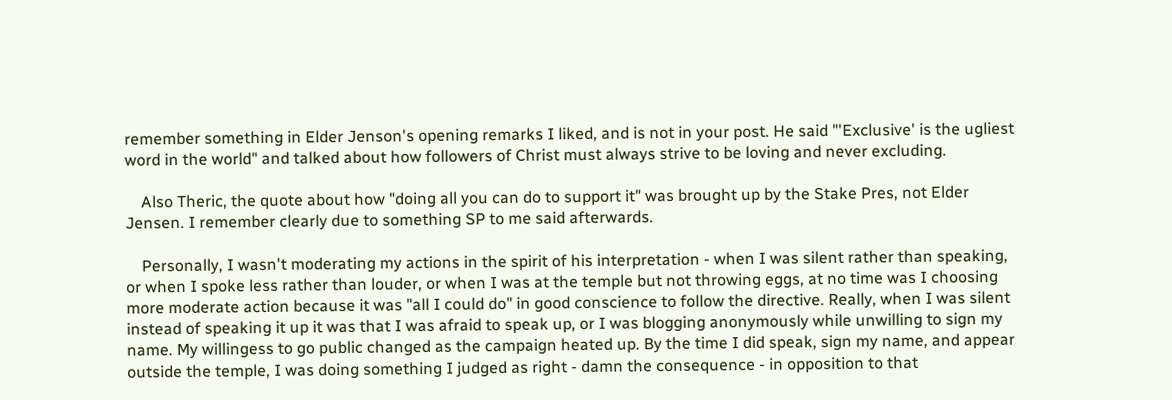remember something in Elder Jenson's opening remarks I liked, and is not in your post. He said "'Exclusive' is the ugliest word in the world" and talked about how followers of Christ must always strive to be loving and never excluding.

    Also Theric, the quote about how "doing all you can do to support it" was brought up by the Stake Pres, not Elder Jensen. I remember clearly due to something SP to me said afterwards.

    Personally, I wasn't moderating my actions in the spirit of his interpretation - when I was silent rather than speaking, or when I spoke less rather than louder, or when I was at the temple but not throwing eggs, at no time was I choosing more moderate action because it was "all I could do" in good conscience to follow the directive. Really, when I was silent instead of speaking it up it was that I was afraid to speak up, or I was blogging anonymously while unwilling to sign my name. My willingess to go public changed as the campaign heated up. By the time I did speak, sign my name, and appear outside the temple, I was doing something I judged as right - damn the consequence - in opposition to that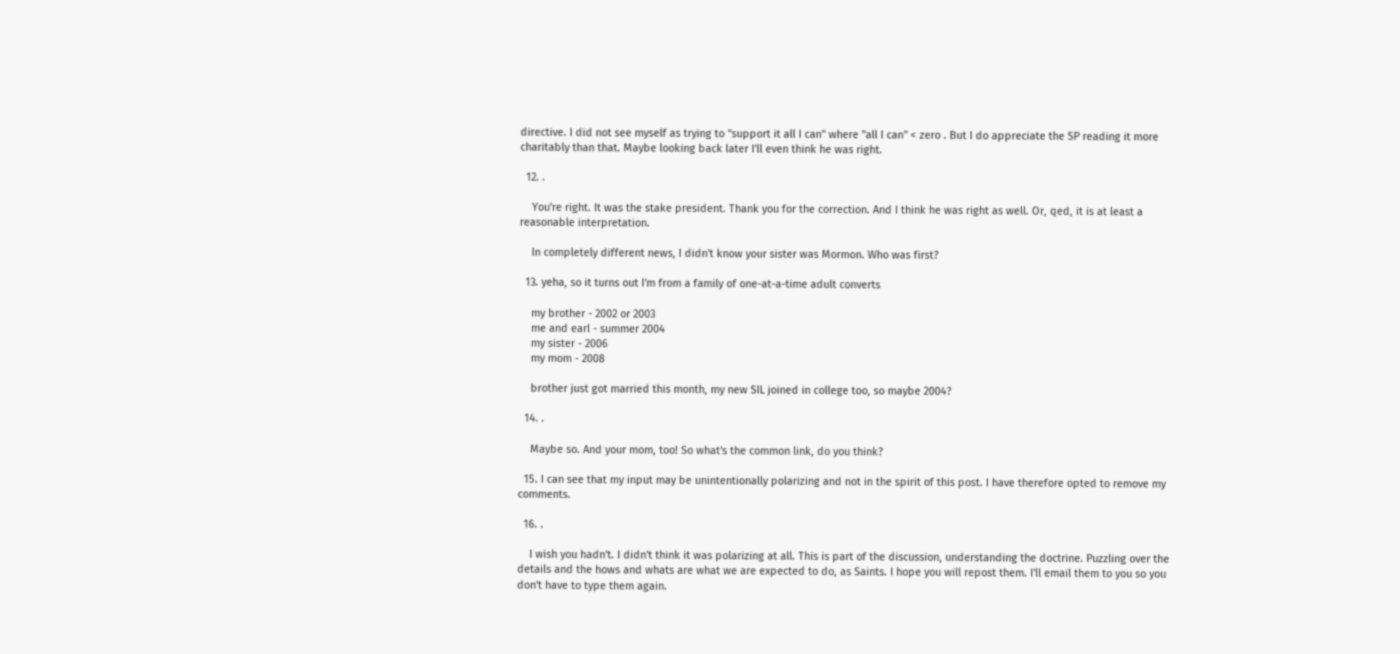directive. I did not see myself as trying to "support it all I can" where "all I can" < zero . But I do appreciate the SP reading it more charitably than that. Maybe looking back later I'll even think he was right.

  12. .

    You're right. It was the stake president. Thank you for the correction. And I think he was right as well. Or, qed, it is at least a reasonable interpretation.

    In completely different news, I didn't know your sister was Mormon. Who was first?

  13. yeha, so it turns out I'm from a family of one-at-a-time adult converts

    my brother - 2002 or 2003
    me and earl - summer 2004
    my sister - 2006
    my mom - 2008

    brother just got married this month, my new SIL joined in college too, so maybe 2004?

  14. .

    Maybe so. And your mom, too! So what's the common link, do you think?

  15. I can see that my input may be unintentionally polarizing and not in the spirit of this post. I have therefore opted to remove my comments.

  16. .

    I wish you hadn't. I didn't think it was polarizing at all. This is part of the discussion, understanding the doctrine. Puzzling over the details and the hows and whats are what we are expected to do, as Saints. I hope you will repost them. I'll email them to you so you don't have to type them again.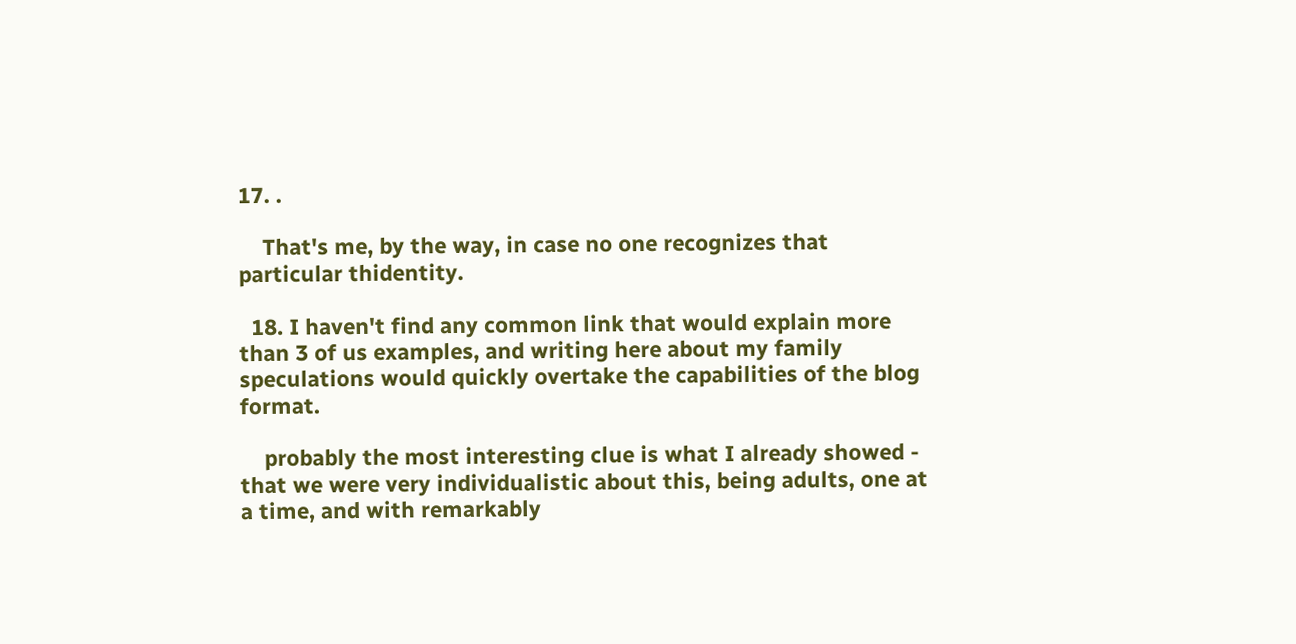17. .

    That's me, by the way, in case no one recognizes that particular thidentity.

  18. I haven't find any common link that would explain more than 3 of us examples, and writing here about my family speculations would quickly overtake the capabilities of the blog format.

    probably the most interesting clue is what I already showed - that we were very individualistic about this, being adults, one at a time, and with remarkably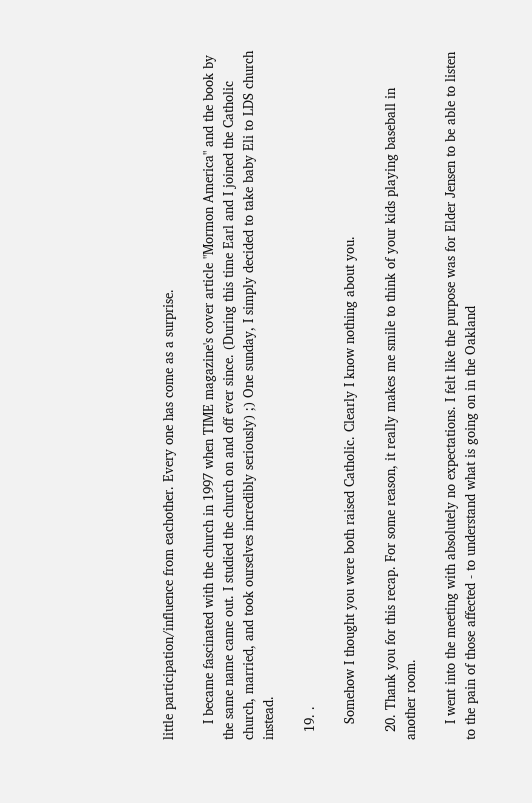little participation/influence from eachother. Every one has come as a surprise.

    I became fascinated with the church in 1997 when TIME magazine's cover article "Mormon America" and the book by the same name came out. I studied the church on and off ever since. (During this time Earl and I joined the Catholic church, married, and took ourselves incredibly seriously) ;) One sunday, I simply decided to take baby Eli to LDS church instead.

  19. .

    Somehow I thought you were both raised Catholic. Clearly I know nothing about you.

  20. Thank you for this recap. For some reason, it really makes me smile to think of your kids playing baseball in another room.

    I went into the meeting with absolutely no expectations. I felt like the purpose was for Elder Jensen to be able to listen to the pain of those affected - to understand what is going on in the Oakland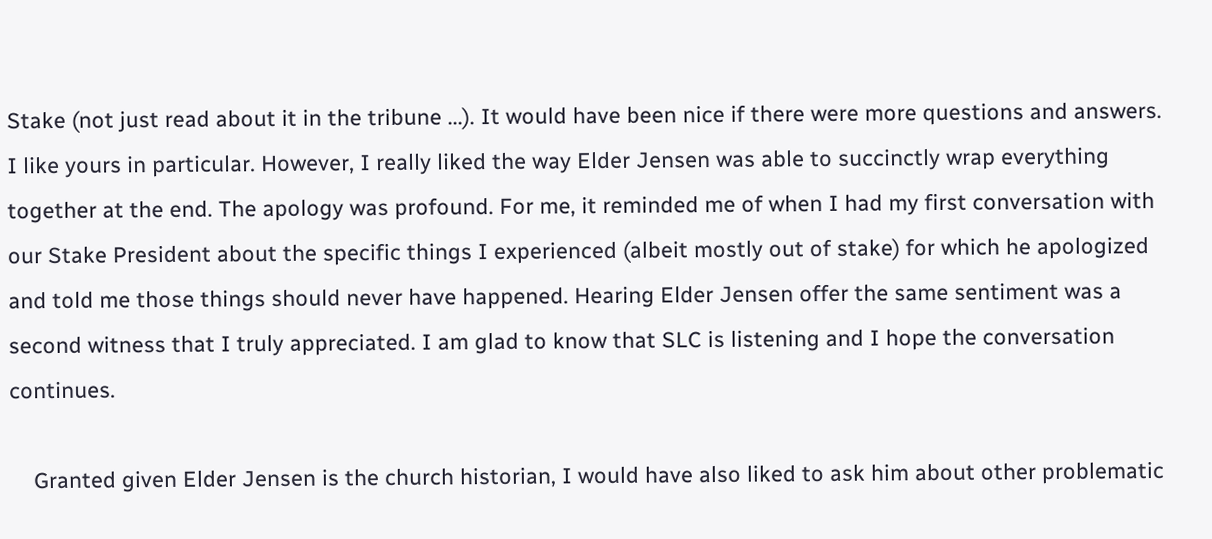Stake (not just read about it in the tribune ...). It would have been nice if there were more questions and answers. I like yours in particular. However, I really liked the way Elder Jensen was able to succinctly wrap everything together at the end. The apology was profound. For me, it reminded me of when I had my first conversation with our Stake President about the specific things I experienced (albeit mostly out of stake) for which he apologized and told me those things should never have happened. Hearing Elder Jensen offer the same sentiment was a second witness that I truly appreciated. I am glad to know that SLC is listening and I hope the conversation continues.

    Granted given Elder Jensen is the church historian, I would have also liked to ask him about other problematic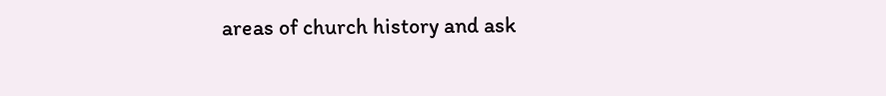areas of church history and ask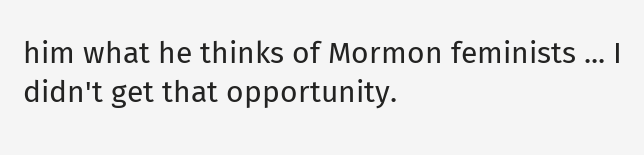him what he thinks of Mormon feminists ... I didn't get that opportunity.